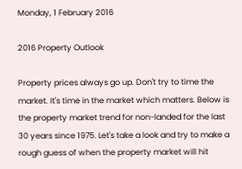Monday, 1 February 2016

2016 Property Outlook

Property prices always go up. Don't try to time the market. It's time in the market which matters. Below is the property market trend for non-landed for the last 30 years since 1975. Let's take a look and try to make a rough guess of when the property market will hit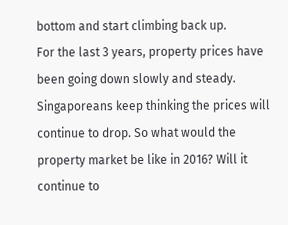bottom and start climbing back up.
For the last 3 years, property prices have been going down slowly and steady. Singaporeans keep thinking the prices will continue to drop. So what would the property market be like in 2016? Will it continue to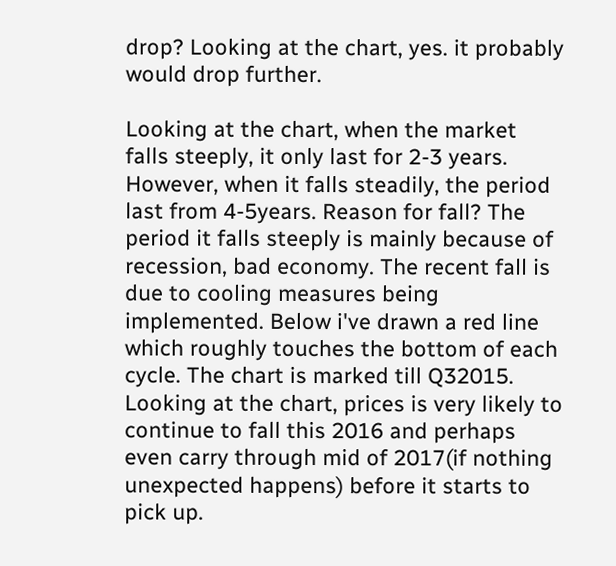drop? Looking at the chart, yes. it probably would drop further.

Looking at the chart, when the market falls steeply, it only last for 2-3 years. However, when it falls steadily, the period last from 4-5years. Reason for fall? The period it falls steeply is mainly because of recession, bad economy. The recent fall is due to cooling measures being implemented. Below i've drawn a red line which roughly touches the bottom of each cycle. The chart is marked till Q32015. Looking at the chart, prices is very likely to continue to fall this 2016 and perhaps even carry through mid of 2017(if nothing unexpected happens) before it starts to pick up.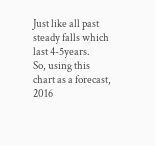Just like all past steady falls which last 4-5years.
So, using this chart as a forecast, 2016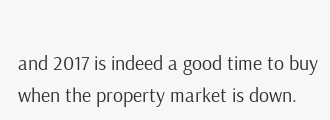and 2017 is indeed a good time to buy when the property market is down.